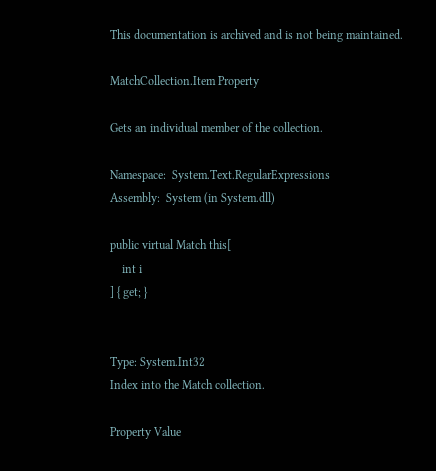This documentation is archived and is not being maintained.

MatchCollection.Item Property

Gets an individual member of the collection.

Namespace:  System.Text.RegularExpressions
Assembly:  System (in System.dll)

public virtual Match this[
    int i
] { get; }


Type: System.Int32
Index into the Match collection.

Property Value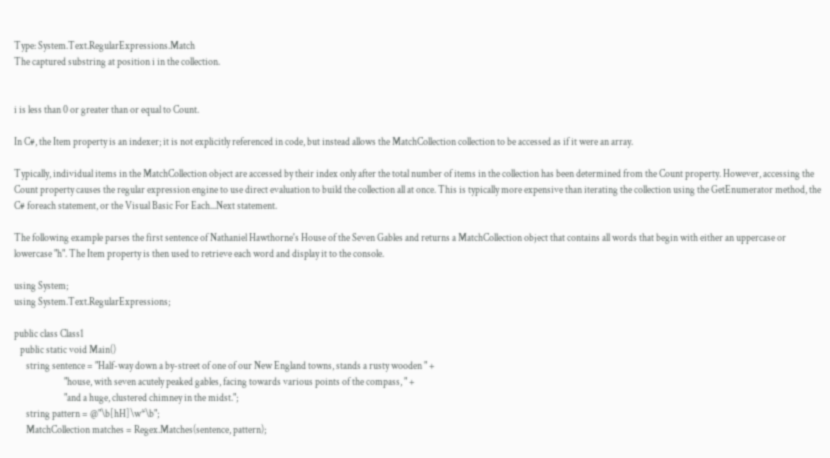Type: System.Text.RegularExpressions.Match
The captured substring at position i in the collection.


i is less than 0 or greater than or equal to Count.

In C#, the Item property is an indexer; it is not explicitly referenced in code, but instead allows the MatchCollection collection to be accessed as if it were an array.

Typically, individual items in the MatchCollection object are accessed by their index only after the total number of items in the collection has been determined from the Count property. However, accessing the Count property causes the regular expression engine to use direct evaluation to build the collection all at once. This is typically more expensive than iterating the collection using the GetEnumerator method, the C# foreach statement, or the Visual Basic For Each...Next statement.

The following example parses the first sentence of Nathaniel Hawthorne's House of the Seven Gables and returns a MatchCollection object that contains all words that begin with either an uppercase or lowercase "h". The Item property is then used to retrieve each word and display it to the console.

using System;
using System.Text.RegularExpressions;

public class Class1
   public static void Main()
      string sentence = "Half-way down a by-street of one of our New England towns, stands a rusty wooden " +
                         "house, with seven acutely peaked gables, facing towards various points of the compass, " +
                         "and a huge, clustered chimney in the midst.";
      string pattern = @"\b[hH]\w*\b";
      MatchCollection matches = Regex.Matches(sentence, pattern);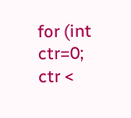for (int ctr=0; ctr <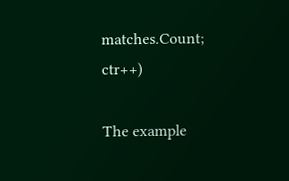matches.Count; ctr++)

The example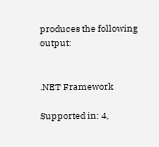produces the following output:


.NET Framework

Supported in: 4,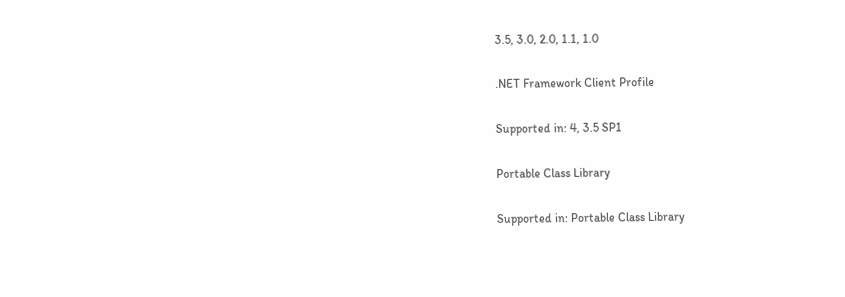3.5, 3.0, 2.0, 1.1, 1.0

.NET Framework Client Profile

Supported in: 4, 3.5 SP1

Portable Class Library

Supported in: Portable Class Library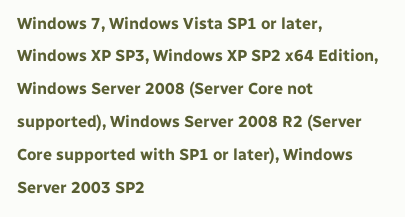Windows 7, Windows Vista SP1 or later, Windows XP SP3, Windows XP SP2 x64 Edition, Windows Server 2008 (Server Core not supported), Windows Server 2008 R2 (Server Core supported with SP1 or later), Windows Server 2003 SP2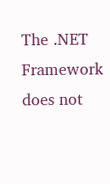The .NET Framework does not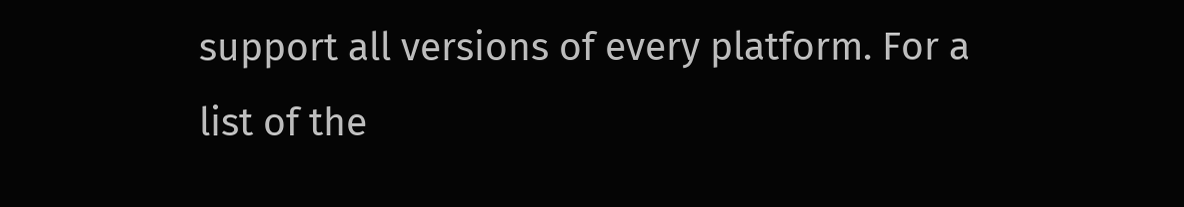support all versions of every platform. For a list of the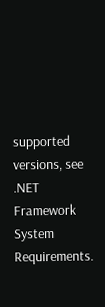supported versions, see .NET Framework System Requirements.